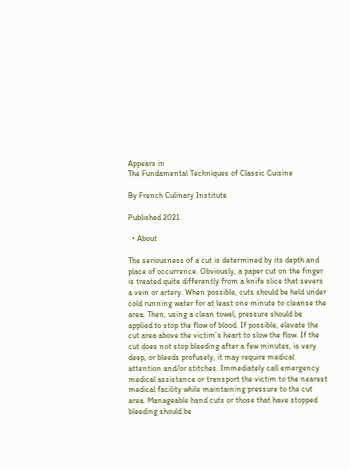Appears in
The Fundamental Techniques of Classic Cuisine

By French Culinary Institute

Published 2021

  • About

The seriousness of a cut is determined by its depth and place of occurrence. Obviously, a paper cut on the finger is treated quite differently from a knife slice that severs a vein or artery. When possible, cuts should be held under cold running water for at least one minute to cleanse the area. Then, using a clean towel, pressure should be applied to stop the flow of blood. If possible, elevate the cut area above the victim’s heart to slow the flow. If the cut does not stop bleeding after a few minutes, is very deep, or bleeds profusely, it may require medical attention and/or stitches. Immediately call emergency medical assistance or transport the victim to the nearest medical facility while maintaining pressure to the cut area. Manageable hand cuts or those that have stopped bleeding should be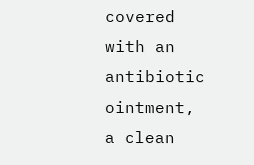covered with an antibiotic ointment, a clean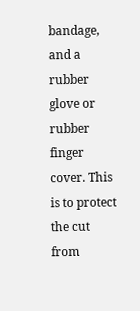bandage, and a rubber glove or rubber finger cover. This is to protect the cut from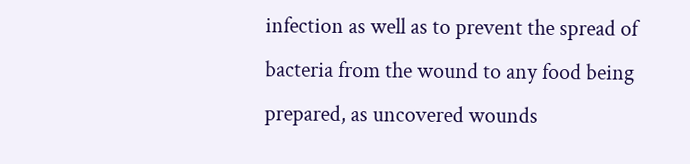infection as well as to prevent the spread of bacteria from the wound to any food being prepared, as uncovered wounds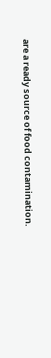are a ready source of food contamination.